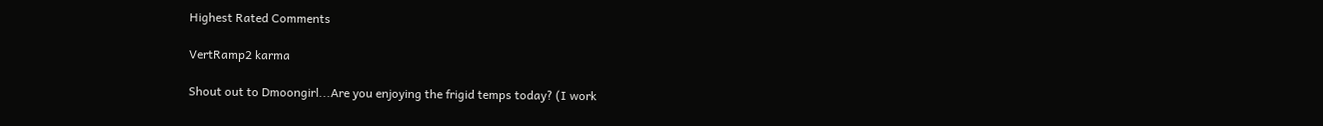Highest Rated Comments

VertRamp2 karma

Shout out to Dmoongirl...Are you enjoying the frigid temps today? (I work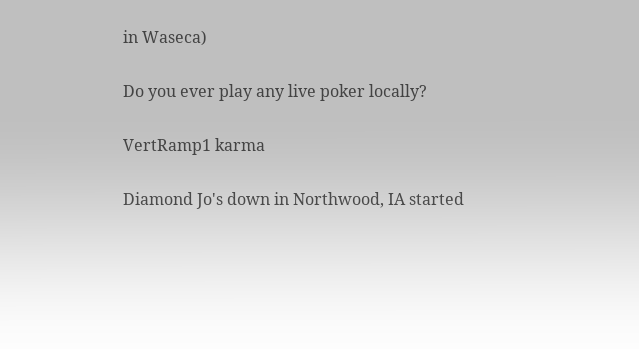in Waseca)

Do you ever play any live poker locally?

VertRamp1 karma

Diamond Jo's down in Northwood, IA started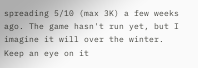spreading 5/10 (max 3K) a few weeks ago. The game hasn't run yet, but I imagine it will over the winter. Keep an eye on it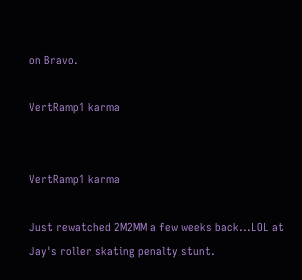on Bravo.

VertRamp1 karma


VertRamp1 karma

Just rewatched 2M2MM a few weeks back...LOL at Jay's roller skating penalty stunt.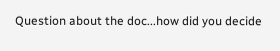Question about the doc...how did you decide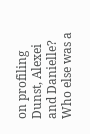on profiling Dunst, Alexei and Danielle? Who else was a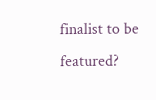finalist to be featured?